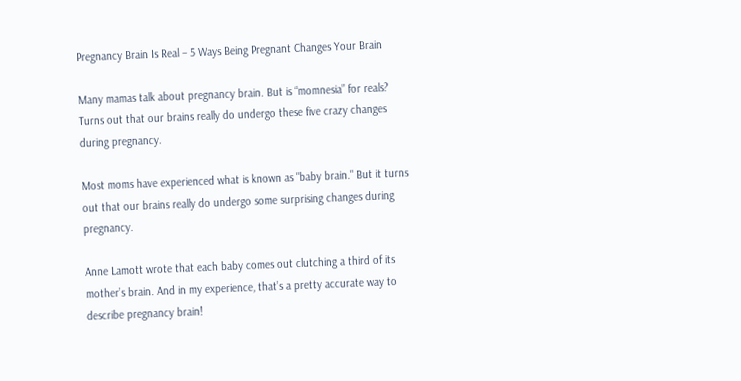Pregnancy Brain Is Real – 5 Ways Being Pregnant Changes Your Brain

Many mamas talk about pregnancy brain. But is “momnesia” for reals? Turns out that our brains really do undergo these five crazy changes during pregnancy.

Most moms have experienced what is known as "baby brain." But it turns out that our brains really do undergo some surprising changes during pregnancy.

Anne Lamott wrote that each baby comes out clutching a third of its mother’s brain. And in my experience, that’s a pretty accurate way to describe pregnancy brain!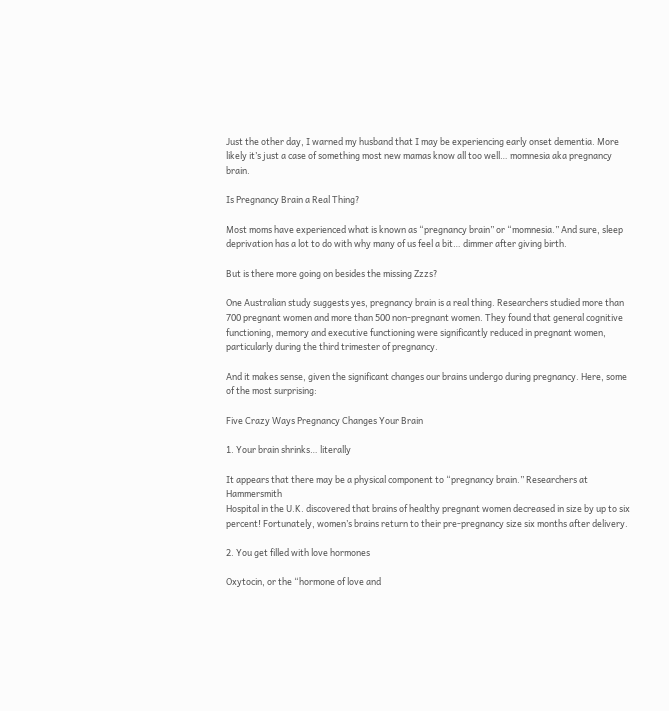Just the other day, I warned my husband that I may be experiencing early onset dementia. More likely it’s just a case of something most new mamas know all too well… momnesia aka pregnancy brain.

Is Pregnancy Brain a Real Thing?

Most moms have experienced what is known as “pregnancy brain” or “momnesia.” And sure, sleep deprivation has a lot to do with why many of us feel a bit… dimmer after giving birth.

But is there more going on besides the missing Zzzs?

One Australian study suggests yes, pregnancy brain is a real thing. Researchers studied more than 700 pregnant women and more than 500 non-pregnant women. They found that general cognitive functioning, memory and executive functioning were significantly reduced in pregnant women, particularly during the third trimester of pregnancy.

And it makes sense, given the significant changes our brains undergo during pregnancy. Here, some of the most surprising:

Five Crazy Ways Pregnancy Changes Your Brain

1. Your brain shrinks… literally

It appears that there may be a physical component to “pregnancy brain.” Researchers at Hammersmith
Hospital in the U.K. discovered that brains of healthy pregnant women decreased in size by up to six percent! Fortunately, women’s brains return to their pre-pregnancy size six months after delivery.

2. You get filled with love hormones

Oxytocin, or the “hormone of love and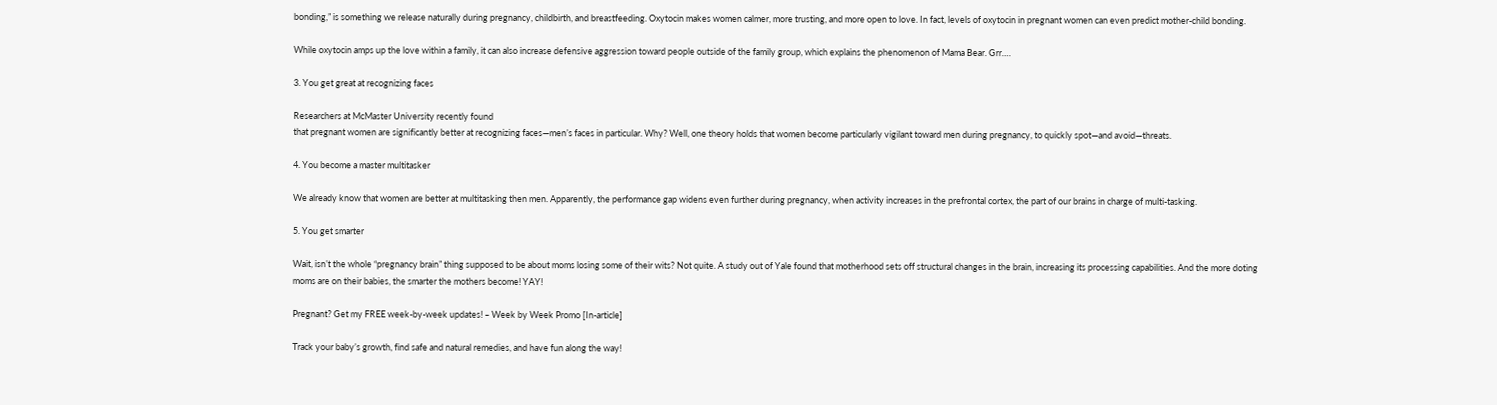bonding,” is something we release naturally during pregnancy, childbirth, and breastfeeding. Oxytocin makes women calmer, more trusting, and more open to love. In fact, levels of oxytocin in pregnant women can even predict mother-child bonding.

While oxytocin amps up the love within a family, it can also increase defensive aggression toward people outside of the family group, which explains the phenomenon of Mama Bear. Grr….

3. You get great at recognizing faces

Researchers at McMaster University recently found
that pregnant women are significantly better at recognizing faces—men’s faces in particular. Why? Well, one theory holds that women become particularly vigilant toward men during pregnancy, to quickly spot—and avoid—threats.

4. You become a master multitasker

We already know that women are better at multitasking then men. Apparently, the performance gap widens even further during pregnancy, when activity increases in the prefrontal cortex, the part of our brains in charge of multi-tasking.

5. You get smarter

Wait, isn’t the whole “pregnancy brain” thing supposed to be about moms losing some of their wits? Not quite. A study out of Yale found that motherhood sets off structural changes in the brain, increasing its processing capabilities. And the more doting moms are on their babies, the smarter the mothers become! YAY!

Pregnant? Get my FREE week-by-week updates! – Week by Week Promo [In-article]

Track your baby’s growth, find safe and natural remedies, and have fun along the way!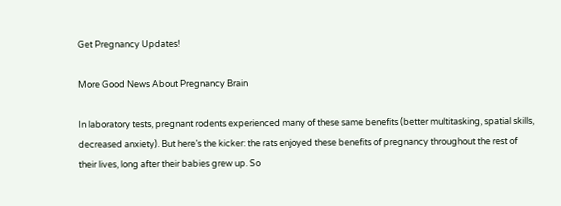Get Pregnancy Updates!

More Good News About Pregnancy Brain

In laboratory tests, pregnant rodents experienced many of these same benefits (better multitasking, spatial skills, decreased anxiety). But here’s the kicker: the rats enjoyed these benefits of pregnancy throughout the rest of their lives, long after their babies grew up. So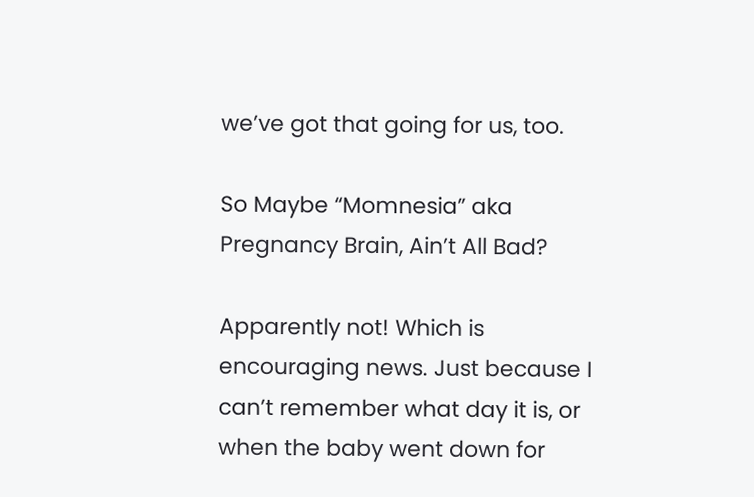we’ve got that going for us, too.

So Maybe “Momnesia” aka Pregnancy Brain, Ain’t All Bad?

Apparently not! Which is encouraging news. Just because I can’t remember what day it is, or when the baby went down for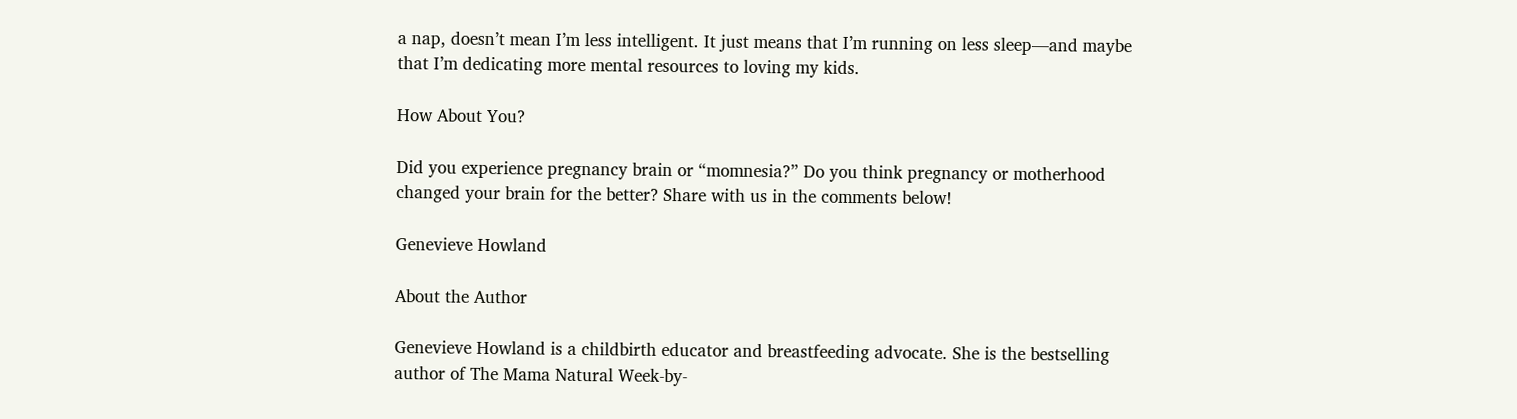a nap, doesn’t mean I’m less intelligent. It just means that I’m running on less sleep—and maybe that I’m dedicating more mental resources to loving my kids.

How About You?

Did you experience pregnancy brain or “momnesia?” Do you think pregnancy or motherhood changed your brain for the better? Share with us in the comments below!

Genevieve Howland

About the Author

Genevieve Howland is a childbirth educator and breastfeeding advocate. She is the bestselling author of The Mama Natural Week-by-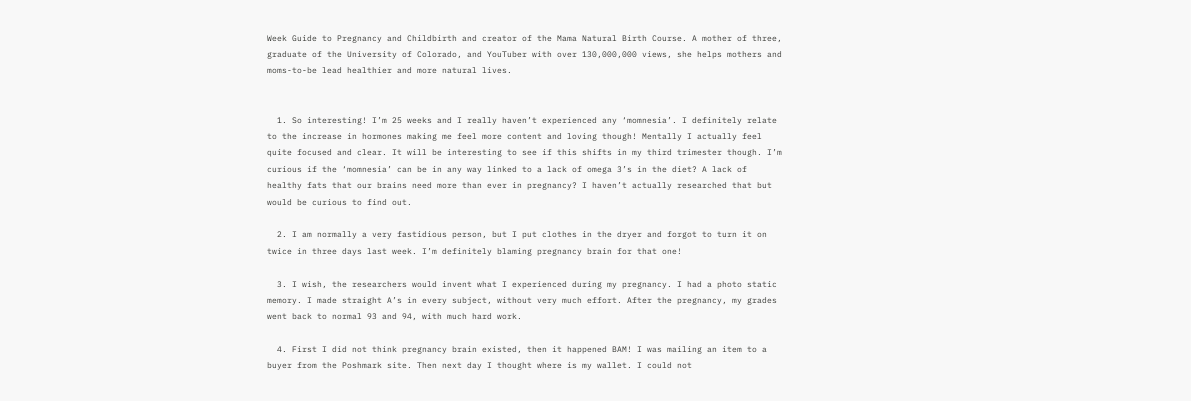Week Guide to Pregnancy and Childbirth and creator of the Mama Natural Birth Course. A mother of three, graduate of the University of Colorado, and YouTuber with over 130,000,000 views, she helps mothers and moms-to-be lead healthier and more natural lives.


  1. So interesting! I’m 25 weeks and I really haven’t experienced any ‘momnesia’. I definitely relate to the increase in hormones making me feel more content and loving though! Mentally I actually feel quite focused and clear. It will be interesting to see if this shifts in my third trimester though. I’m curious if the ‘momnesia’ can be in any way linked to a lack of omega 3’s in the diet? A lack of healthy fats that our brains need more than ever in pregnancy? I haven’t actually researched that but would be curious to find out.

  2. I am normally a very fastidious person, but I put clothes in the dryer and forgot to turn it on twice in three days last week. I’m definitely blaming pregnancy brain for that one!

  3. I wish, the researchers would invent what I experienced during my pregnancy. I had a photo static memory. I made straight A’s in every subject, without very much effort. After the pregnancy, my grades went back to normal 93 and 94, with much hard work.

  4. First I did not think pregnancy brain existed, then it happened BAM! I was mailing an item to a buyer from the Poshmark site. Then next day I thought where is my wallet. I could not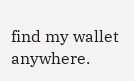find my wallet anywhere.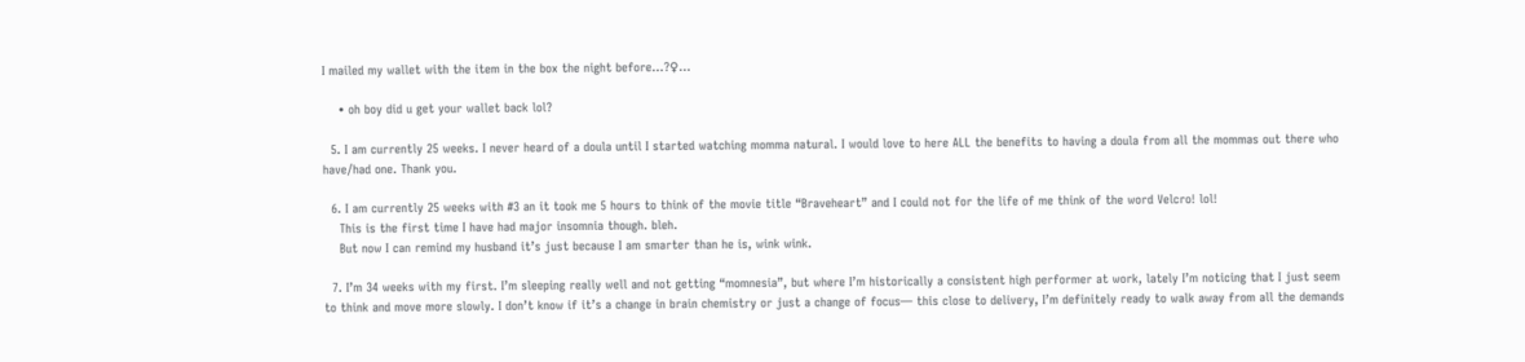I mailed my wallet with the item in the box the night before…?♀…

    • oh boy did u get your wallet back lol?

  5. I am currently 25 weeks. I never heard of a doula until I started watching momma natural. I would love to here ALL the benefits to having a doula from all the mommas out there who have/had one. Thank you.

  6. I am currently 25 weeks with #3 an it took me 5 hours to think of the movie title “Braveheart” and I could not for the life of me think of the word Velcro! lol!
    This is the first time I have had major insomnia though. bleh.
    But now I can remind my husband it’s just because I am smarter than he is, wink wink.

  7. I’m 34 weeks with my first. I’m sleeping really well and not getting “momnesia”, but where I’m historically a consistent high performer at work, lately I’m noticing that I just seem to think and move more slowly. I don’t know if it’s a change in brain chemistry or just a change of focus— this close to delivery, I’m definitely ready to walk away from all the demands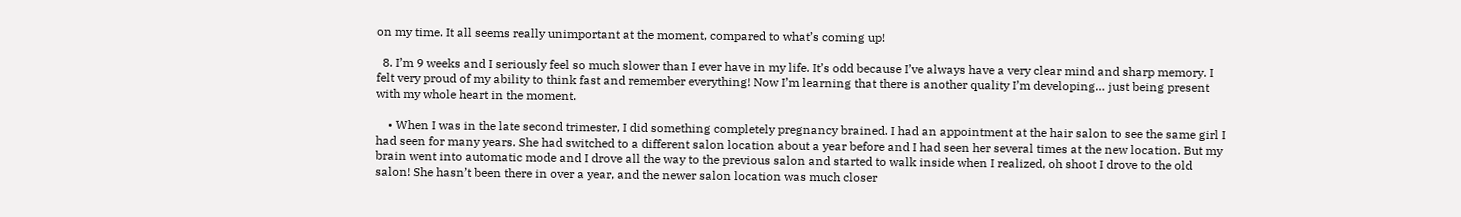on my time. It all seems really unimportant at the moment, compared to what’s coming up!

  8. I’m 9 weeks and I seriously feel so much slower than I ever have in my life. It’s odd because I’ve always have a very clear mind and sharp memory. I felt very proud of my ability to think fast and remember everything! Now I’m learning that there is another quality I’m developing… just being present with my whole heart in the moment.

    • When I was in the late second trimester, I did something completely pregnancy brained. I had an appointment at the hair salon to see the same girl I had seen for many years. She had switched to a different salon location about a year before and I had seen her several times at the new location. But my brain went into automatic mode and I drove all the way to the previous salon and started to walk inside when I realized, oh shoot I drove to the old salon! She hasn’t been there in over a year, and the newer salon location was much closer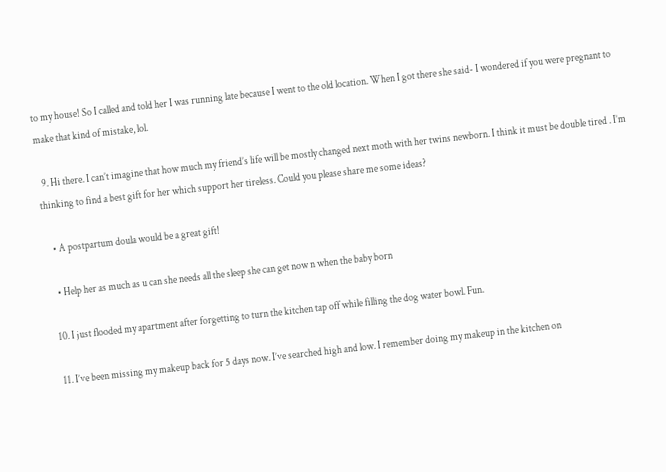to my house! So I called and told her I was running late because I went to the old location. When I got there she said- I wondered if you were pregnant to make that kind of mistake, lol.

  9. Hi there. I can’t imagine that how much my friend’s life will be mostly changed next moth with her twins newborn. I think it must be double tired . I’m thinking to find a best gift for her which support her tireless. Could you please share me some ideas?

    • A postpartum doula would be a great gift!

    • Help her as much as u can she needs all the sleep she can get now n when the baby born

  10. I just flooded my apartment after forgetting to turn the kitchen tap off while filling the dog water bowl. Fun.

  11. I’ve been missing my makeup back for 5 days now. I’ve searched high and low. I remember doing my makeup in the kitchen on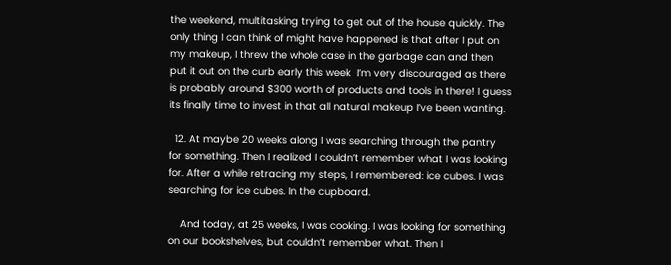the weekend, multitasking trying to get out of the house quickly. The only thing I can think of might have happened is that after I put on my makeup, I threw the whole case in the garbage can and then put it out on the curb early this week  I’m very discouraged as there is probably around $300 worth of products and tools in there! I guess its finally time to invest in that all natural makeup I’ve been wanting.

  12. At maybe 20 weeks along I was searching through the pantry for something. Then I realized I couldn’t remember what I was looking for. After a while retracing my steps, I remembered: ice cubes. I was searching for ice cubes. In the cupboard.

    And today, at 25 weeks, I was cooking. I was looking for something on our bookshelves, but couldn’t remember what. Then I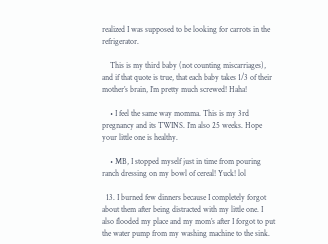realized I was supposed to be looking for carrots in the refrigerator.

    This is my third baby (not counting miscarriages), and if that quote is true, that each baby takes 1/3 of their mother’s brain, I’m pretty much screwed! Haha!

    • I feel the same way momma. This is my 3rd pregnancy and its TWINS. I’m also 25 weeks. Hope your little one is healthy.

    • MB, I stopped myself just in time from pouring ranch dressing on my bowl of cereal! Yuck! lol

  13. I burned few dinners because I completely forgot about them after being distracted with my little one. I also flooded my place and my mom’s after I forgot to put the water pump from my washing machine to the sink.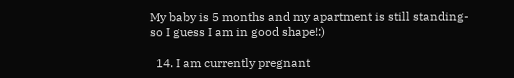My baby is 5 months and my apartment is still standing- so I guess I am in good shape!:)

  14. I am currently pregnant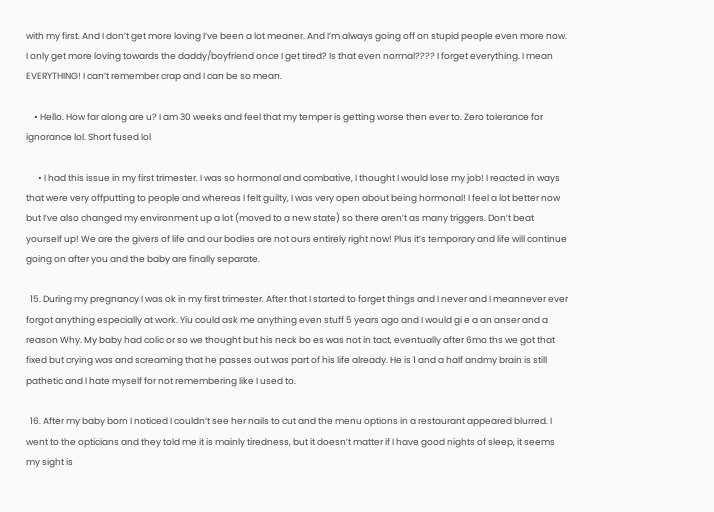with my first. And I don’t get more loving I’ve been a lot meaner. And I’m always going off on stupid people even more now. I only get more loving towards the daddy/boyfriend once I get tired? Is that even normal???? I forget everything. I mean EVERYTHING! I can’t remember crap and I can be so mean.

    • Hello. How far along are u? I am 30 weeks and feel that my temper is getting worse then ever to. Zero tolerance for ignorance lol. Short fused lol

      • I had this issue in my first trimester. I was so hormonal and combative, I thought I would lose my job! I reacted in ways that were very offputting to people and whereas I felt guilty, I was very open about being hormonal! I feel a lot better now but I’ve also changed my environment up a lot (moved to a new state) so there aren’t as many triggers. Don’t beat yourself up! We are the givers of life and our bodies are not ours entirely right now! Plus it’s temporary and life will continue going on after you and the baby are finally separate.

  15. During my pregnancy I was ok in my first trimester. After that I started to forget things and I never and I meannever ever forgot anything especially at work. Yiu could ask me anything even stuff 5 years ago and I would gi e a an anser and a reason Why. My baby had colic or so we thought but his neck bo es was not in tact, eventually after 6mo ths we got that fixed but crying was and screaming that he passes out was part of his life already. He is 1 and a half andmy brain is still pathetic and I hate myself for not remembering like I used to.

  16. After my baby born I noticed I couldn’t see her nails to cut and the menu options in a restaurant appeared blurred. I went to the opticians and they told me it is mainly tiredness, but it doesn’t matter if I have good nights of sleep, it seems my sight is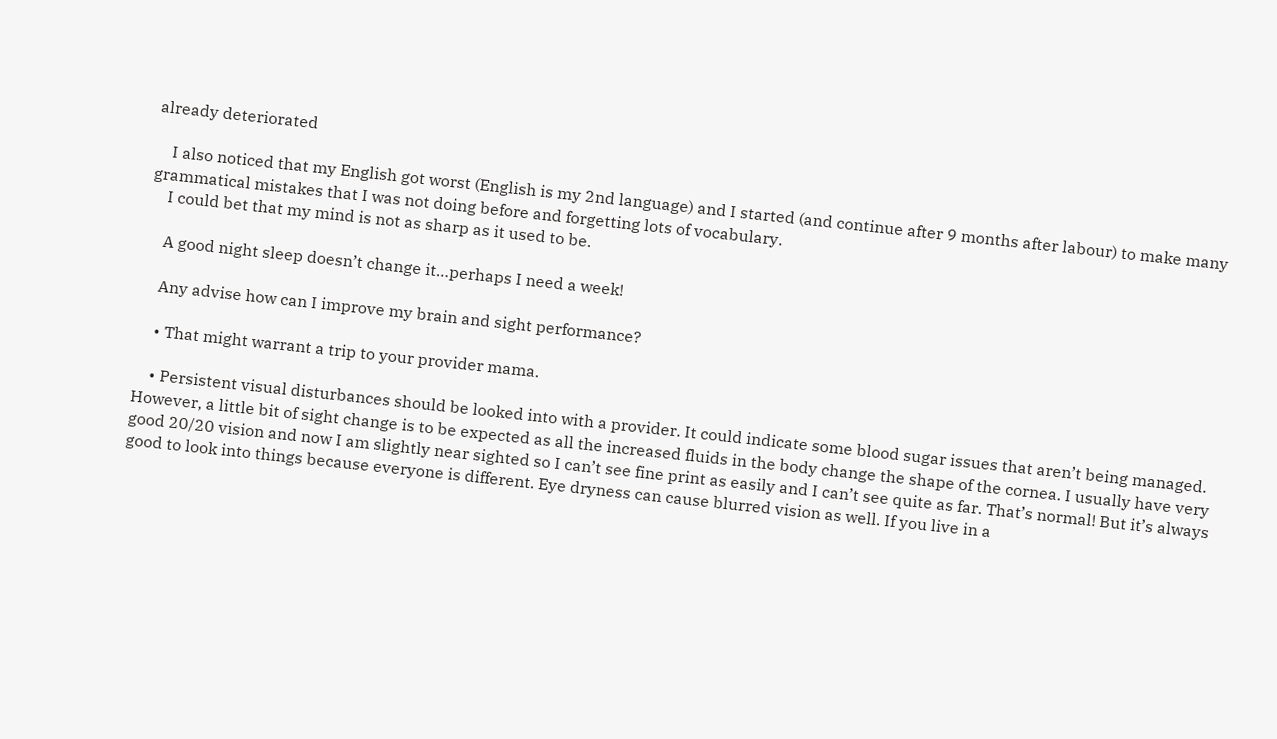already deteriorated

    I also noticed that my English got worst (English is my 2nd language) and I started (and continue after 9 months after labour) to make many grammatical mistakes that I was not doing before and forgetting lots of vocabulary.
    I could bet that my mind is not as sharp as it used to be.

    A good night sleep doesn’t change it…perhaps I need a week!

    Any advise how can I improve my brain and sight performance?

    • That might warrant a trip to your provider mama.

    • Persistent visual disturbances should be looked into with a provider. It could indicate some blood sugar issues that aren’t being managed. However, a little bit of sight change is to be expected as all the increased fluids in the body change the shape of the cornea. I usually have very good 20/20 vision and now I am slightly near sighted so I can’t see fine print as easily and I can’t see quite as far. That’s normal! But it’s always good to look into things because everyone is different. Eye dryness can cause blurred vision as well. If you live in a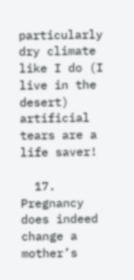particularly dry climate like I do (I live in the desert) artificial tears are a life saver!

  17. Pregnancy does indeed change a mother’s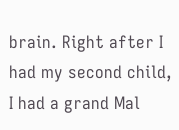brain. Right after I had my second child, I had a grand Mal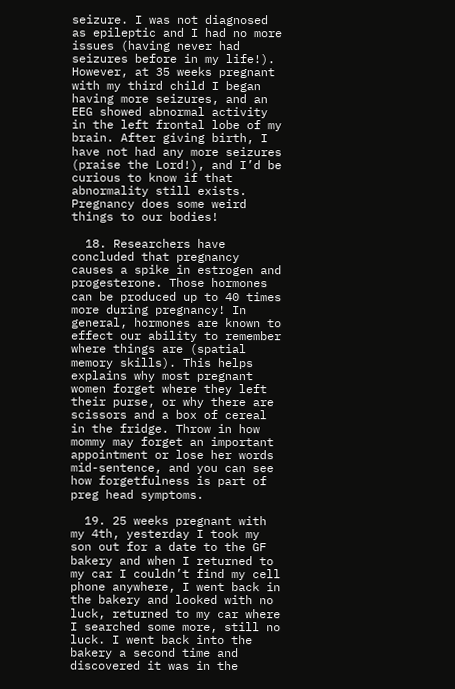seizure. I was not diagnosed as epileptic and I had no more issues (having never had seizures before in my life!). However, at 35 weeks pregnant with my third child I began having more seizures, and an EEG showed abnormal activity in the left frontal lobe of my brain. After giving birth, I have not had any more seizures (praise the Lord!), and I’d be curious to know if that abnormality still exists. Pregnancy does some weird things to our bodies!

  18. Researchers have concluded that pregnancy causes a spike in estrogen and progesterone. Those hormones can be produced up to 40 times more during pregnancy! In general, hormones are known to effect our ability to remember where things are (spatial memory skills). This helps explains why most pregnant women forget where they left their purse, or why there are scissors and a box of cereal in the fridge. Throw in how mommy may forget an important appointment or lose her words mid-sentence, and you can see how forgetfulness is part of preg head symptoms.

  19. 25 weeks pregnant with my 4th, yesterday I took my son out for a date to the GF bakery and when I returned to my car I couldn’t find my cell phone anywhere, I went back in the bakery and looked with no luck, returned to my car where I searched some more, still no luck. I went back into the bakery a second time and discovered it was in the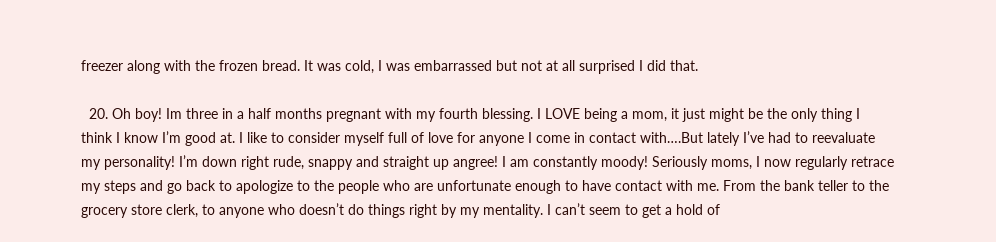freezer along with the frozen bread. It was cold, I was embarrassed but not at all surprised I did that.

  20. Oh boy! Im three in a half months pregnant with my fourth blessing. I LOVE being a mom, it just might be the only thing I think I know I’m good at. I like to consider myself full of love for anyone I come in contact with….But lately I’ve had to reevaluate my personality! I’m down right rude, snappy and straight up angree! I am constantly moody! Seriously moms, I now regularly retrace my steps and go back to apologize to the people who are unfortunate enough to have contact with me. From the bank teller to the grocery store clerk, to anyone who doesn’t do things right by my mentality. I can’t seem to get a hold of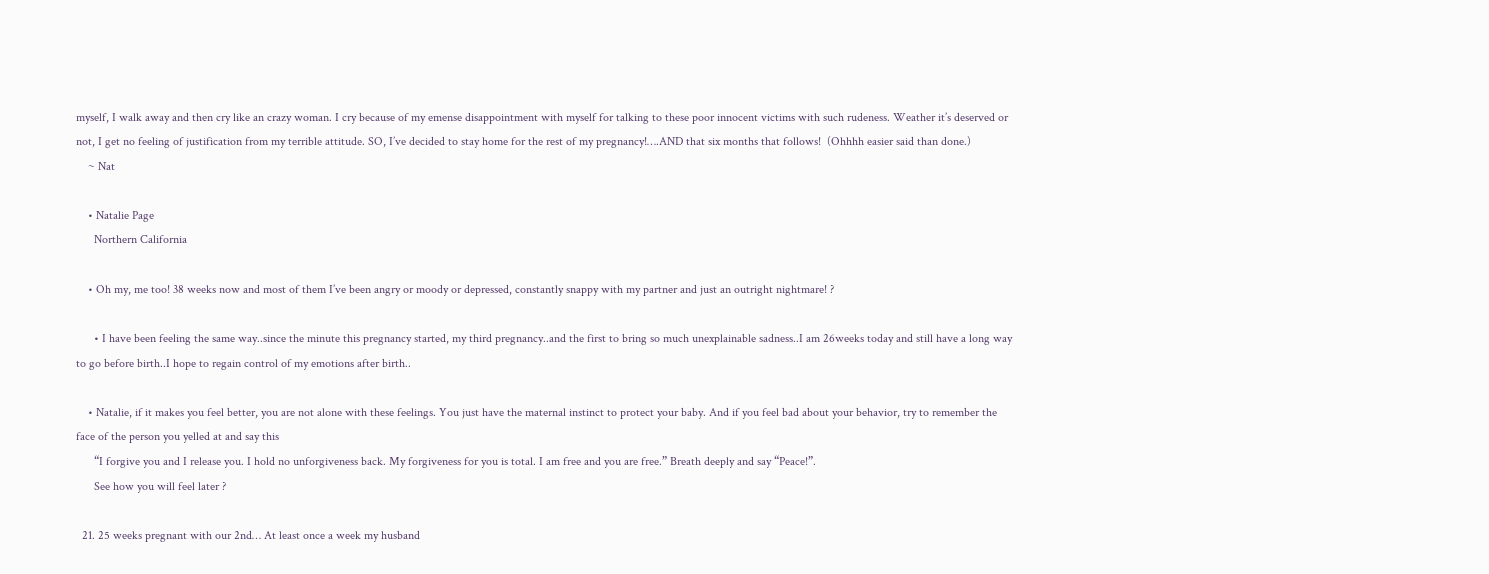myself, I walk away and then cry like an crazy woman. I cry because of my emense disappointment with myself for talking to these poor innocent victims with such rudeness. Weather it’s deserved or not, I get no feeling of justification from my terrible attitude. SO, I’ve decided to stay home for the rest of my pregnancy!….AND that six months that follows!  (Ohhhh easier said than done.)
    ~ Nat

    • Natalie Page
      Northern California

    • Oh my, me too! 38 weeks now and most of them I’ve been angry or moody or depressed, constantly snappy with my partner and just an outright nightmare! ?

      • I have been feeling the same way..since the minute this pregnancy started, my third pregnancy..and the first to bring so much unexplainable sadness..I am 26weeks today and still have a long way to go before birth..I hope to regain control of my emotions after birth..

    • Natalie, if it makes you feel better, you are not alone with these feelings. You just have the maternal instinct to protect your baby. And if you feel bad about your behavior, try to remember the face of the person you yelled at and say this
      “I forgive you and I release you. I hold no unforgiveness back. My forgiveness for you is total. I am free and you are free.” Breath deeply and say “Peace!”.
      See how you will feel later ?

  21. 25 weeks pregnant with our 2nd… At least once a week my husband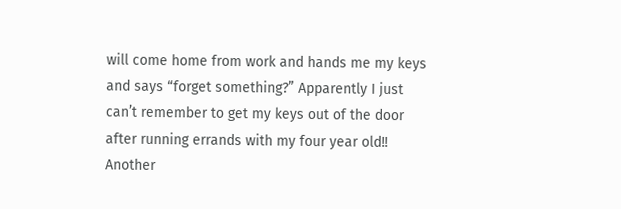will come home from work and hands me my keys and says “forget something?” Apparently I just can’t remember to get my keys out of the door after running errands with my four year old!! Another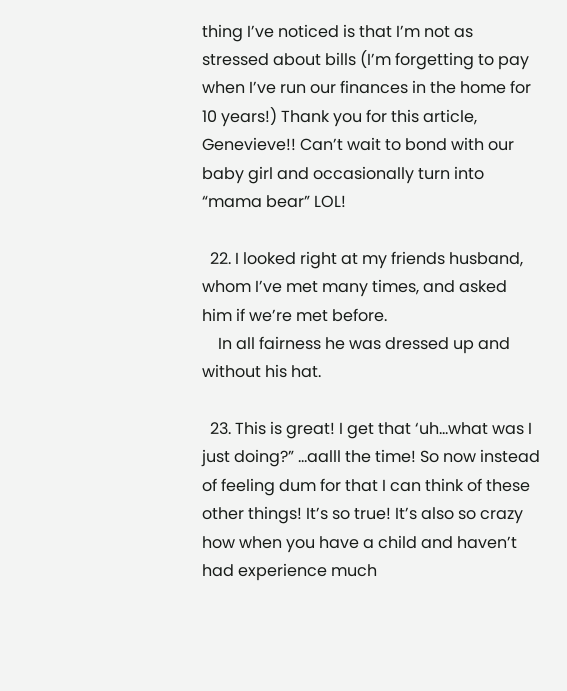thing I’ve noticed is that I’m not as stressed about bills (I’m forgetting to pay when I’ve run our finances in the home for 10 years!) Thank you for this article, Genevieve!! Can’t wait to bond with our baby girl and occasionally turn into “mama bear” LOL!

  22. I looked right at my friends husband, whom I’ve met many times, and asked him if we’re met before.
    In all fairness he was dressed up and without his hat.

  23. This is great! I get that ‘uh…what was I just doing?” …aalll the time! So now instead of feeling dum for that I can think of these other things! It’s so true! It’s also so crazy how when you have a child and haven’t had experience much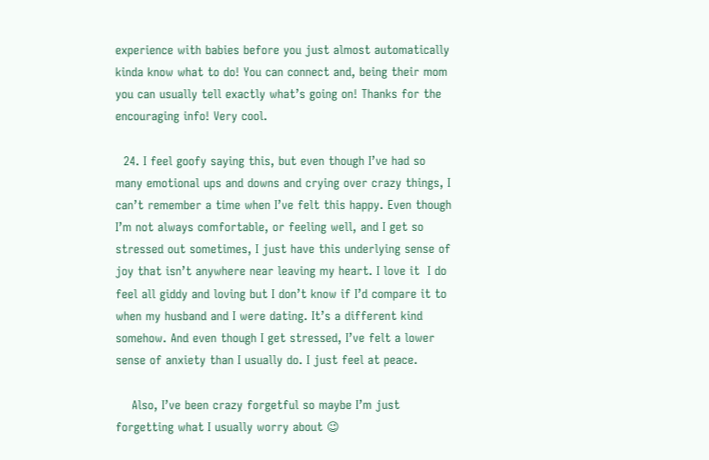experience with babies before you just almost automatically kinda know what to do! You can connect and, being their mom you can usually tell exactly what’s going on! Thanks for the encouraging info! Very cool.

  24. I feel goofy saying this, but even though I’ve had so many emotional ups and downs and crying over crazy things, I can’t remember a time when I’ve felt this happy. Even though I’m not always comfortable, or feeling well, and I get so stressed out sometimes, I just have this underlying sense of joy that isn’t anywhere near leaving my heart. I love it  I do feel all giddy and loving but I don’t know if I’d compare it to when my husband and I were dating. It’s a different kind somehow. And even though I get stressed, I’ve felt a lower sense of anxiety than I usually do. I just feel at peace.

    Also, I’ve been crazy forgetful so maybe I’m just forgetting what I usually worry about 😉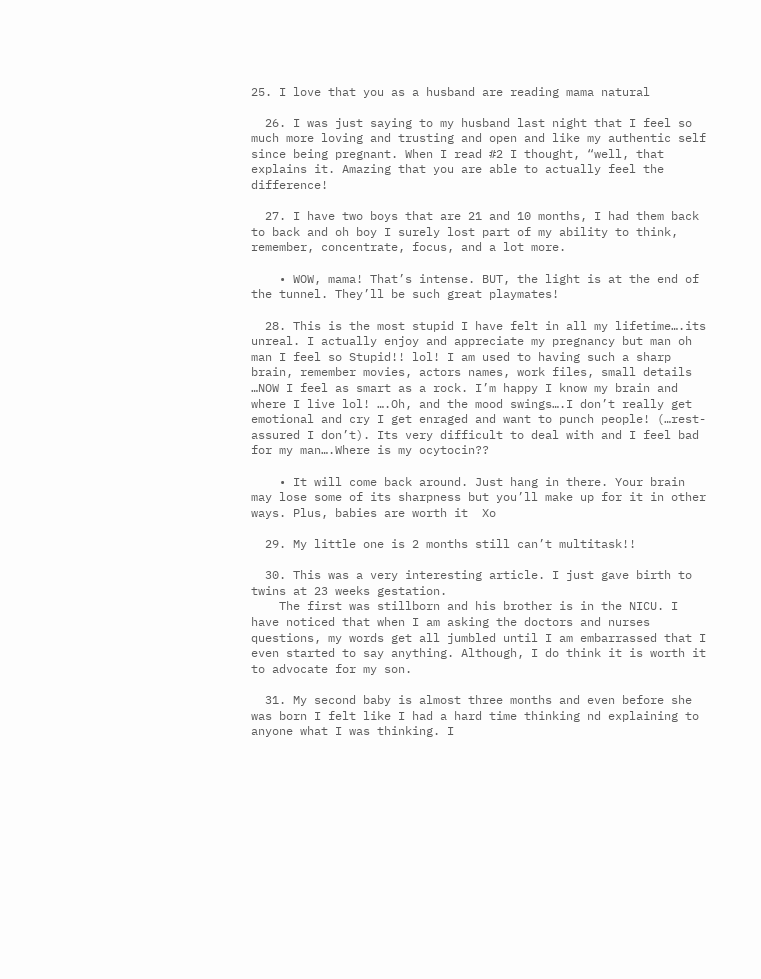25. I love that you as a husband are reading mama natural

  26. I was just saying to my husband last night that I feel so much more loving and trusting and open and like my authentic self since being pregnant. When I read #2 I thought, “well, that explains it. Amazing that you are able to actually feel the difference!

  27. I have two boys that are 21 and 10 months, I had them back to back and oh boy I surely lost part of my ability to think, remember, concentrate, focus, and a lot more.

    • WOW, mama! That’s intense. BUT, the light is at the end of the tunnel. They’ll be such great playmates!

  28. This is the most stupid I have felt in all my lifetime….its unreal. I actually enjoy and appreciate my pregnancy but man oh man I feel so Stupid!! lol! I am used to having such a sharp brain, remember movies, actors names, work files, small details …NOW I feel as smart as a rock. I’m happy I know my brain and where I live lol! ….Oh, and the mood swings….I don’t really get emotional and cry I get enraged and want to punch people! (…rest-assured I don’t). Its very difficult to deal with and I feel bad for my man….Where is my ocytocin??

    • It will come back around. Just hang in there. Your brain may lose some of its sharpness but you’ll make up for it in other ways. Plus, babies are worth it  Xo

  29. My little one is 2 months still can’t multitask!!

  30. This was a very interesting article. I just gave birth to twins at 23 weeks gestation.
    The first was stillborn and his brother is in the NICU. I have noticed that when I am asking the doctors and nurses questions, my words get all jumbled until I am embarrassed that I even started to say anything. Although, I do think it is worth it to advocate for my son.

  31. My second baby is almost three months and even before she was born I felt like I had a hard time thinking nd explaining to anyone what I was thinking. I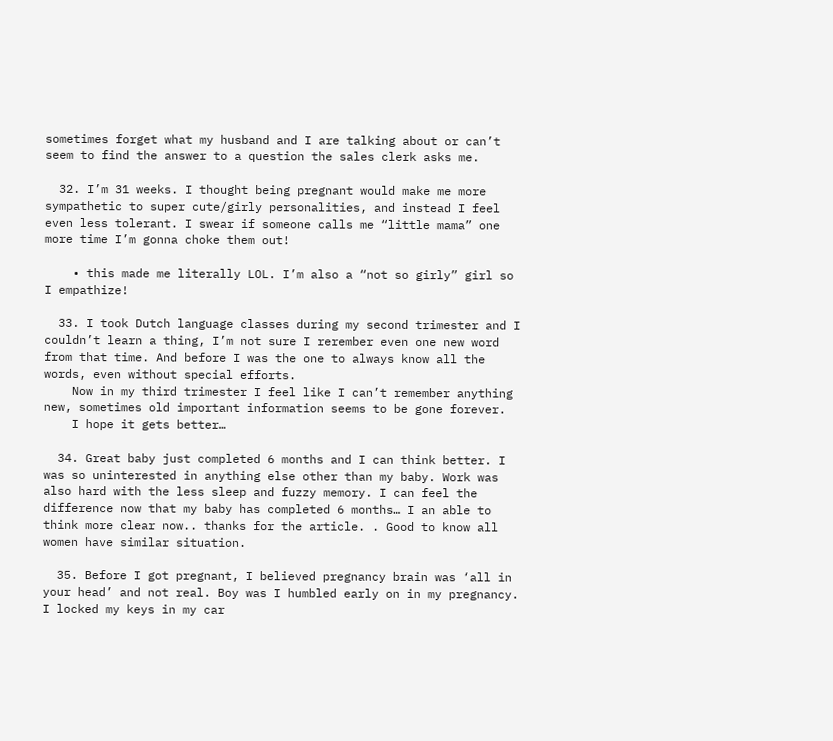sometimes forget what my husband and I are talking about or can’t seem to find the answer to a question the sales clerk asks me.

  32. I’m 31 weeks. I thought being pregnant would make me more sympathetic to super cute/girly personalities, and instead I feel even less tolerant. I swear if someone calls me “little mama” one more time I’m gonna choke them out!

    • this made me literally LOL. I’m also a “not so girly” girl so I empathize!

  33. I took Dutch language classes during my second trimester and I couldn’t learn a thing, I’m not sure I rerember even one new word from that time. And before I was the one to always know all the words, even without special efforts.
    Now in my third trimester I feel like I can’t remember anything new, sometimes old important information seems to be gone forever.
    I hope it gets better…

  34. Great baby just completed 6 months and I can think better. I was so uninterested in anything else other than my baby. Work was also hard with the less sleep and fuzzy memory. I can feel the difference now that my baby has completed 6 months… I an able to think more clear now.. thanks for the article. . Good to know all women have similar situation.

  35. Before I got pregnant, I believed pregnancy brain was ‘all in your head’ and not real. Boy was I humbled early on in my pregnancy. I locked my keys in my car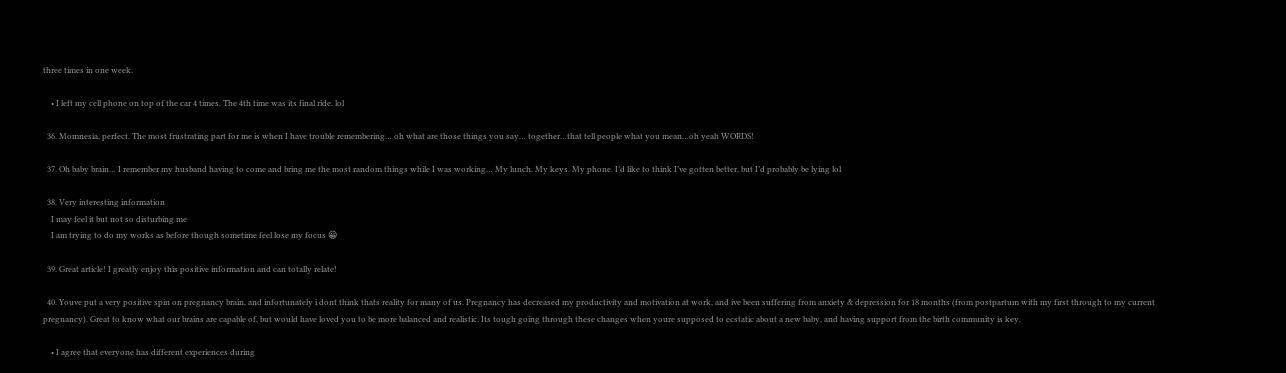three times in one week.

    • I left my cell phone on top of the car 4 times. The 4th time was its final ride. lol

  36. Momnesia, perfect. The most frustrating part for me is when I have trouble remembering… oh what are those things you say… together…that tell people what you mean…oh yeah WORDS!

  37. Oh baby brain… I remember my husband having to come and bring me the most random things while I was working… My lunch. My keys. My phone. I’d like to think I’ve gotten better, but I’d probably be lying lol

  38. Very interesting information
    I may feel it but not so disturbing me
    I am trying to do my works as before though sometime feel lose my focus 😀

  39. Great article! I greatly enjoy this positive information and can totally relate!

  40. Youve put a very positive spin on pregnancy brain, and infortunately i dont think thats reality for many of us. Pregnancy has decreased my productivity and motivation at work, and ive been suffering from anxiety & depression for 18 months (from postpartum with my first through to my current pregnancy). Great to know what our brains are capable of, but would have loved you to be more balanced and realistic. Its tough going through these changes when youre supposed to ecstatic about a new baby, and having support from the birth community is key.

    • I agree that everyone has different experiences during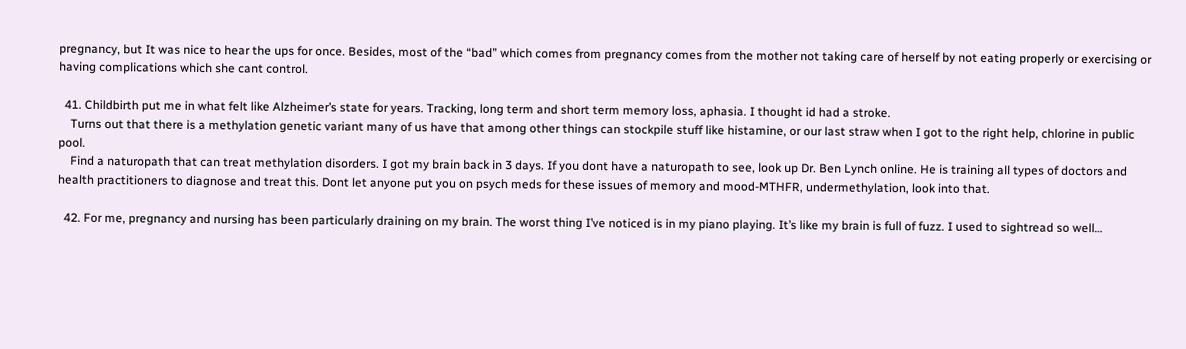pregnancy, but It was nice to hear the ups for once. Besides, most of the “bad” which comes from pregnancy comes from the mother not taking care of herself by not eating properly or exercising or having complications which she cant control.

  41. Childbirth put me in what felt like Alzheimer’s state for years. Tracking, long term and short term memory loss, aphasia. I thought id had a stroke.
    Turns out that there is a methylation genetic variant many of us have that among other things can stockpile stuff like histamine, or our last straw when I got to the right help, chlorine in public pool.
    Find a naturopath that can treat methylation disorders. I got my brain back in 3 days. If you dont have a naturopath to see, look up Dr. Ben Lynch online. He is training all types of doctors and health practitioners to diagnose and treat this. Dont let anyone put you on psych meds for these issues of memory and mood-MTHFR, undermethylation, look into that.

  42. For me, pregnancy and nursing has been particularly draining on my brain. The worst thing I’ve noticed is in my piano playing. It’s like my brain is full of fuzz. I used to sightread so well…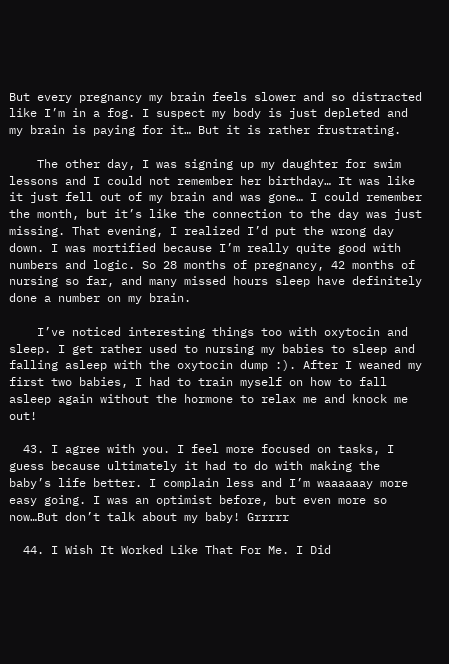But every pregnancy my brain feels slower and so distracted like I’m in a fog. I suspect my body is just depleted and my brain is paying for it… But it is rather frustrating.

    The other day, I was signing up my daughter for swim lessons and I could not remember her birthday… It was like it just fell out of my brain and was gone… I could remember the month, but it’s like the connection to the day was just missing. That evening, I realized I’d put the wrong day down. I was mortified because I’m really quite good with numbers and logic. So 28 months of pregnancy, 42 months of nursing so far, and many missed hours sleep have definitely done a number on my brain.

    I’ve noticed interesting things too with oxytocin and sleep. I get rather used to nursing my babies to sleep and falling asleep with the oxytocin dump :). After I weaned my first two babies, I had to train myself on how to fall asleep again without the hormone to relax me and knock me out!

  43. I agree with you. I feel more focused on tasks, I guess because ultimately it had to do with making the baby’s life better. I complain less and I’m waaaaaay more easy going. I was an optimist before, but even more so now…But don’t talk about my baby! Grrrrr

  44. I Wish It Worked Like That For Me. I Did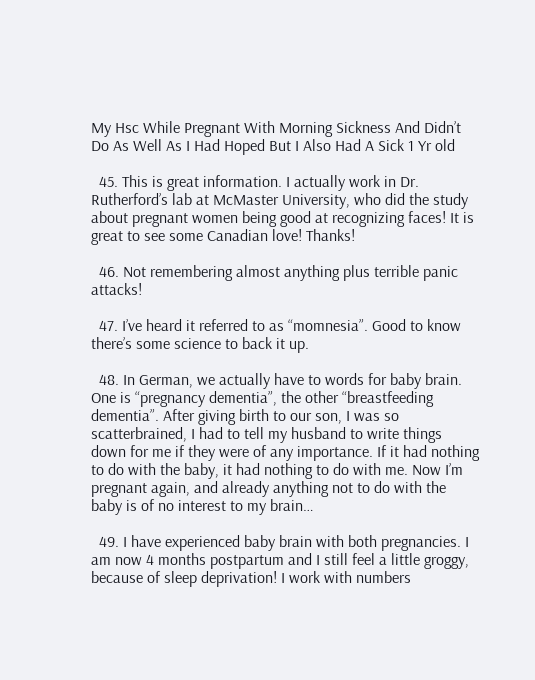My Hsc While Pregnant With Morning Sickness And Didn’t Do As Well As I Had Hoped But I Also Had A Sick 1 Yr old

  45. This is great information. I actually work in Dr. Rutherford’s lab at McMaster University, who did the study about pregnant women being good at recognizing faces! It is great to see some Canadian love! Thanks!

  46. Not remembering almost anything plus terrible panic attacks!

  47. I’ve heard it referred to as “momnesia”. Good to know there’s some science to back it up.

  48. In German, we actually have to words for baby brain. One is “pregnancy dementia”, the other “breastfeeding dementia”. After giving birth to our son, I was so scatterbrained, I had to tell my husband to write things down for me if they were of any importance. If it had nothing to do with the baby, it had nothing to do with me. Now I’m pregnant again, and already anything not to do with the baby is of no interest to my brain…

  49. I have experienced baby brain with both pregnancies. I am now 4 months postpartum and I still feel a little groggy, because of sleep deprivation! I work with numbers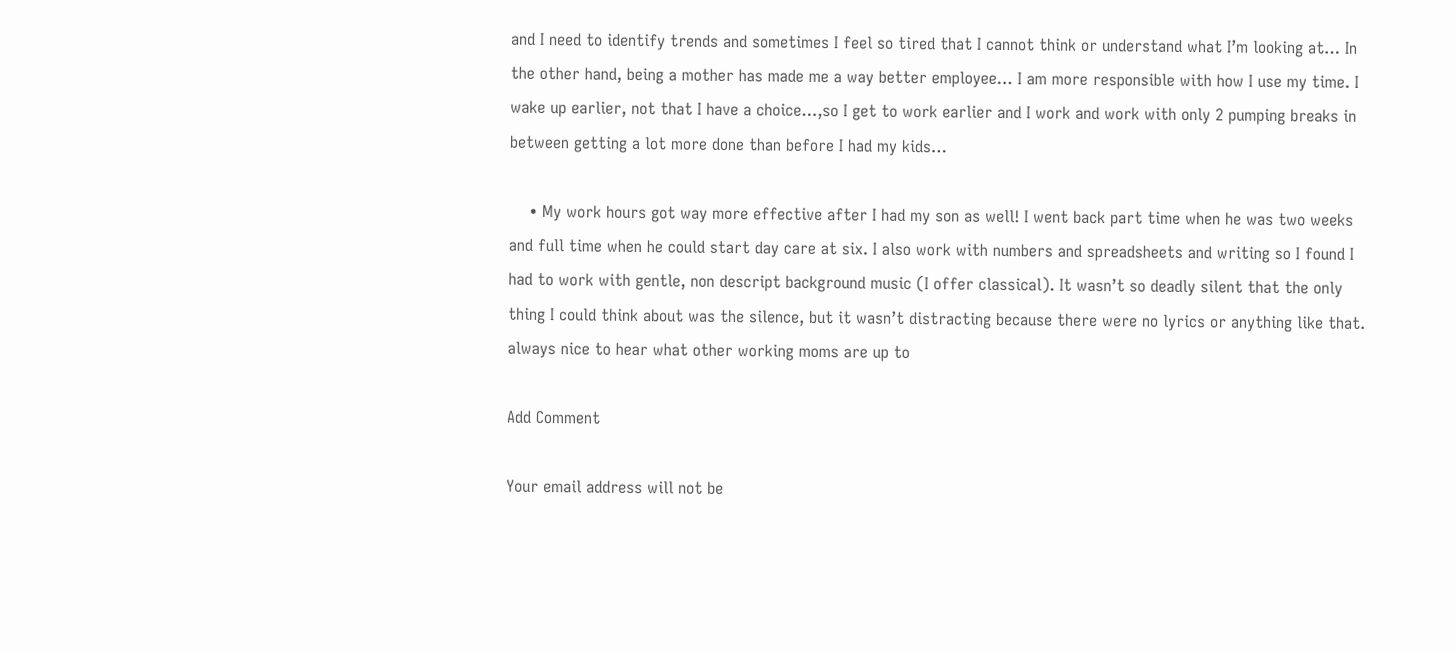and I need to identify trends and sometimes I feel so tired that I cannot think or understand what I’m looking at… In the other hand, being a mother has made me a way better employee… I am more responsible with how I use my time. I wake up earlier, not that I have a choice…,so I get to work earlier and I work and work with only 2 pumping breaks in between getting a lot more done than before I had my kids…

    • My work hours got way more effective after I had my son as well! I went back part time when he was two weeks and full time when he could start day care at six. I also work with numbers and spreadsheets and writing so I found I had to work with gentle, non descript background music (I offer classical). It wasn’t so deadly silent that the only thing I could think about was the silence, but it wasn’t distracting because there were no lyrics or anything like that. always nice to hear what other working moms are up to

Add Comment

Your email address will not be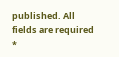published. All fields are required *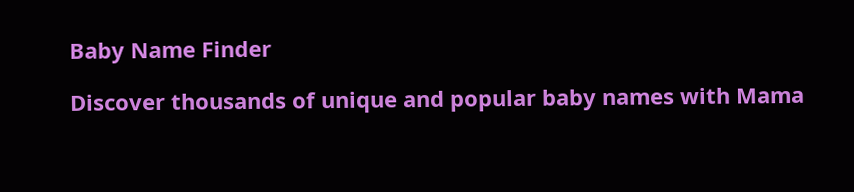Baby Name Finder

Discover thousands of unique and popular baby names with Mama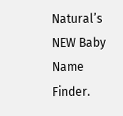Natural’s NEW Baby Name Finder.